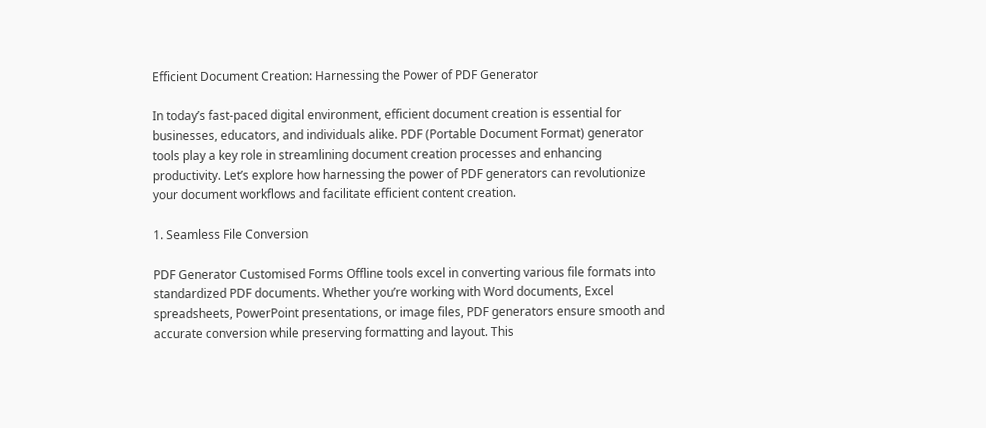Efficient Document Creation: Harnessing the Power of PDF Generator

In today’s fast-paced digital environment, efficient document creation is essential for businesses, educators, and individuals alike. PDF (Portable Document Format) generator tools play a key role in streamlining document creation processes and enhancing productivity. Let’s explore how harnessing the power of PDF generators can revolutionize your document workflows and facilitate efficient content creation.

1. Seamless File Conversion

PDF Generator Customised Forms Offline tools excel in converting various file formats into standardized PDF documents. Whether you’re working with Word documents, Excel spreadsheets, PowerPoint presentations, or image files, PDF generators ensure smooth and accurate conversion while preserving formatting and layout. This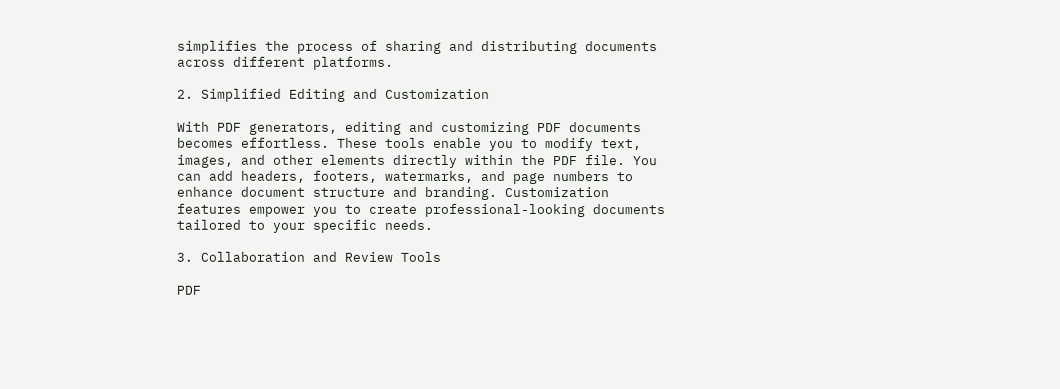simplifies the process of sharing and distributing documents across different platforms.

2. Simplified Editing and Customization

With PDF generators, editing and customizing PDF documents becomes effortless. These tools enable you to modify text, images, and other elements directly within the PDF file. You can add headers, footers, watermarks, and page numbers to enhance document structure and branding. Customization features empower you to create professional-looking documents tailored to your specific needs.

3. Collaboration and Review Tools

PDF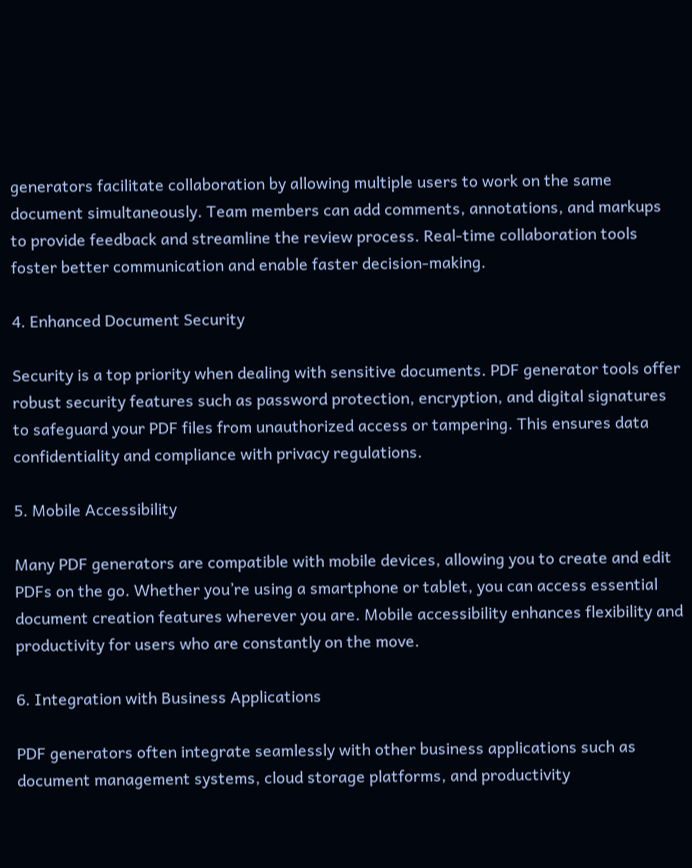generators facilitate collaboration by allowing multiple users to work on the same document simultaneously. Team members can add comments, annotations, and markups to provide feedback and streamline the review process. Real-time collaboration tools foster better communication and enable faster decision-making.

4. Enhanced Document Security

Security is a top priority when dealing with sensitive documents. PDF generator tools offer robust security features such as password protection, encryption, and digital signatures to safeguard your PDF files from unauthorized access or tampering. This ensures data confidentiality and compliance with privacy regulations.

5. Mobile Accessibility

Many PDF generators are compatible with mobile devices, allowing you to create and edit PDFs on the go. Whether you’re using a smartphone or tablet, you can access essential document creation features wherever you are. Mobile accessibility enhances flexibility and productivity for users who are constantly on the move.

6. Integration with Business Applications

PDF generators often integrate seamlessly with other business applications such as document management systems, cloud storage platforms, and productivity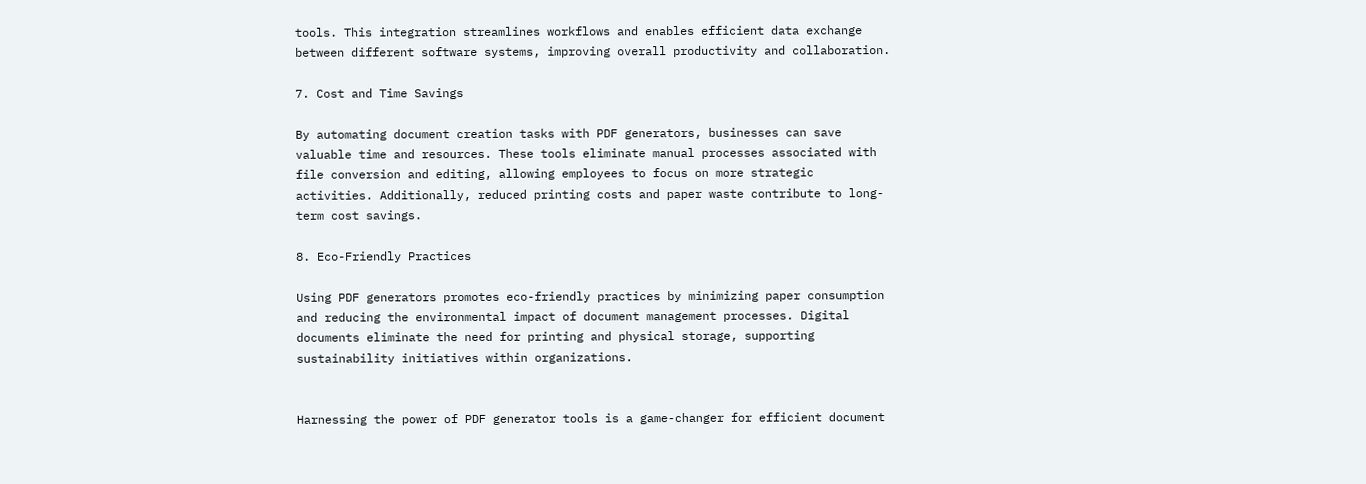tools. This integration streamlines workflows and enables efficient data exchange between different software systems, improving overall productivity and collaboration.

7. Cost and Time Savings

By automating document creation tasks with PDF generators, businesses can save valuable time and resources. These tools eliminate manual processes associated with file conversion and editing, allowing employees to focus on more strategic activities. Additionally, reduced printing costs and paper waste contribute to long-term cost savings.

8. Eco-Friendly Practices

Using PDF generators promotes eco-friendly practices by minimizing paper consumption and reducing the environmental impact of document management processes. Digital documents eliminate the need for printing and physical storage, supporting sustainability initiatives within organizations.


Harnessing the power of PDF generator tools is a game-changer for efficient document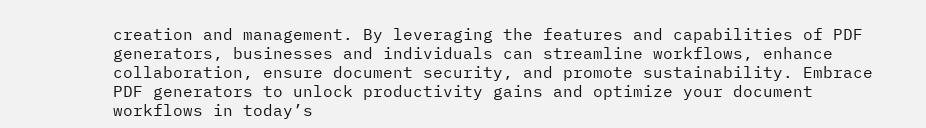creation and management. By leveraging the features and capabilities of PDF generators, businesses and individuals can streamline workflows, enhance collaboration, ensure document security, and promote sustainability. Embrace PDF generators to unlock productivity gains and optimize your document workflows in today’s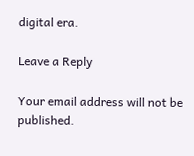digital era.

Leave a Reply

Your email address will not be published.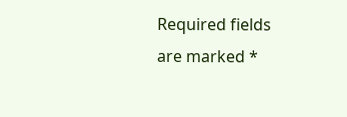Required fields are marked *